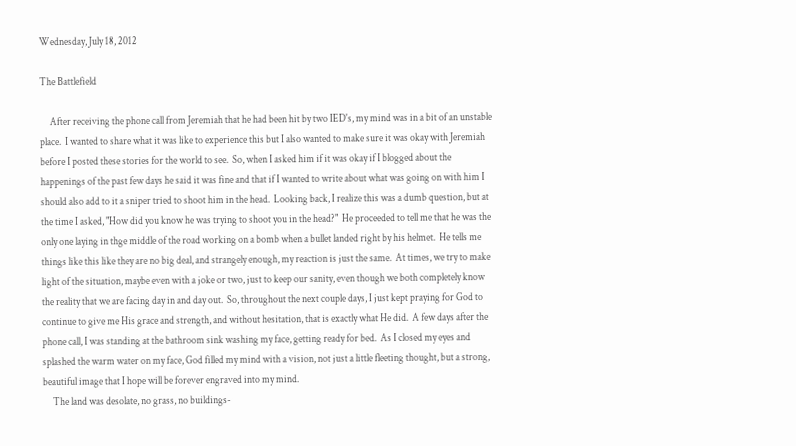Wednesday, July 18, 2012

The Battlefield

     After receiving the phone call from Jeremiah that he had been hit by two IED's, my mind was in a bit of an unstable place.  I wanted to share what it was like to experience this but I also wanted to make sure it was okay with Jeremiah before I posted these stories for the world to see.  So, when I asked him if it was okay if I blogged about the happenings of the past few days he said it was fine and that if I wanted to write about what was going on with him I should also add to it a sniper tried to shoot him in the head.  Looking back, I realize this was a dumb question, but at the time I asked, "How did you know he was trying to shoot you in the head?"  He proceeded to tell me that he was the only one laying in thge middle of the road working on a bomb when a bullet landed right by his helmet.  He tells me things like this like they are no big deal, and strangely enough, my reaction is just the same.  At times, we try to make light of the situation, maybe even with a joke or two, just to keep our sanity, even though we both completely know the reality that we are facing day in and day out.  So, throughout the next couple days, I just kept praying for God to continue to give me His grace and strength, and without hesitation, that is exactly what He did.  A few days after the phone call, I was standing at the bathroom sink washing my face, getting ready for bed.  As I closed my eyes and splashed the warm water on my face, God filled my mind with a vision, not just a little fleeting thought, but a strong, beautiful image that I hope will be forever engraved into my mind.
     The land was desolate, no grass, no buildings-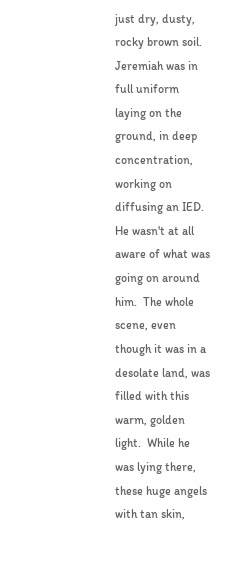just dry, dusty, rocky brown soil.  Jeremiah was in full uniform laying on the ground, in deep concentration, working on diffusing an IED.  He wasn't at all aware of what was going on around him.  The whole scene, even though it was in a desolate land, was filled with this warm, golden light.  While he was lying there, these huge angels with tan skin,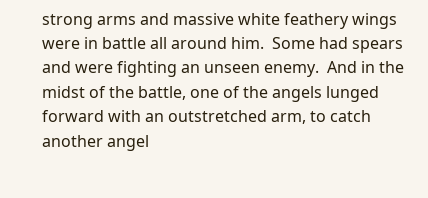strong arms and massive white feathery wings were in battle all around him.  Some had spears and were fighting an unseen enemy.  And in the midst of the battle, one of the angels lunged forward with an outstretched arm, to catch another angel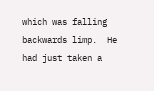which was falling backwards limp.  He had just taken a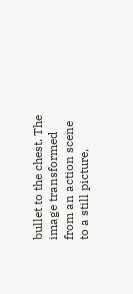bullet to the chest. The image transformed from an action scene to a still picture,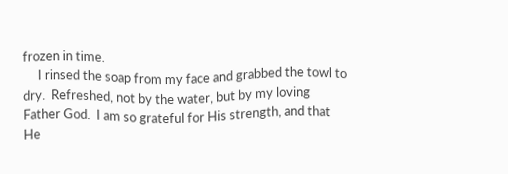frozen in time.
     I rinsed the soap from my face and grabbed the towl to dry.  Refreshed, not by the water, but by my loving Father God.  I am so grateful for His strength, and that He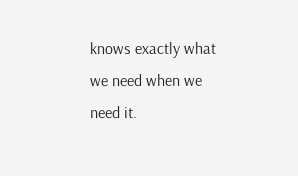knows exactly what we need when we need it.